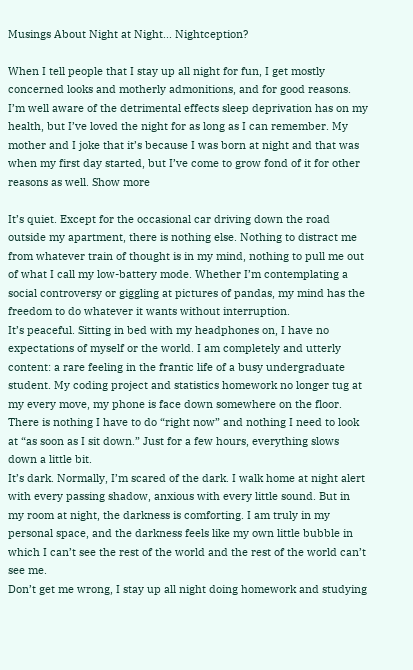Musings About Night at Night... Nightception?

When I tell people that I stay up all night for fun, I get mostly concerned looks and motherly admonitions, and for good reasons. I’m well aware of the detrimental effects sleep deprivation has on my health, but I’ve loved the night for as long as I can remember. My mother and I joke that it’s because I was born at night and that was when my first day started, but I’ve come to grow fond of it for other reasons as well. Show more

It’s quiet. Except for the occasional car driving down the road outside my apartment, there is nothing else. Nothing to distract me from whatever train of thought is in my mind, nothing to pull me out of what I call my low-battery mode. Whether I’m contemplating a social controversy or giggling at pictures of pandas, my mind has the freedom to do whatever it wants without interruption.
It’s peaceful. Sitting in bed with my headphones on, I have no expectations of myself or the world. I am completely and utterly content: a rare feeling in the frantic life of a busy undergraduate student. My coding project and statistics homework no longer tug at my every move, my phone is face down somewhere on the floor. There is nothing I have to do “right now” and nothing I need to look at “as soon as I sit down.” Just for a few hours, everything slows down a little bit.
It’s dark. Normally, I’m scared of the dark. I walk home at night alert with every passing shadow, anxious with every little sound. But in my room at night, the darkness is comforting. I am truly in my personal space, and the darkness feels like my own little bubble in which I can’t see the rest of the world and the rest of the world can’t see me.
Don’t get me wrong, I stay up all night doing homework and studying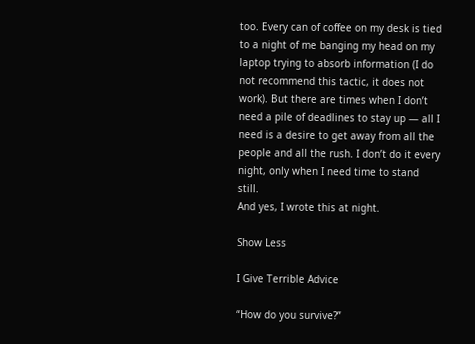too. Every can of coffee on my desk is tied to a night of me banging my head on my laptop trying to absorb information (I do not recommend this tactic, it does not work). But there are times when I don’t need a pile of deadlines to stay up — all I need is a desire to get away from all the people and all the rush. I don’t do it every night, only when I need time to stand still.
And yes, I wrote this at night.

Show Less

I Give Terrible Advice

“How do you survive?”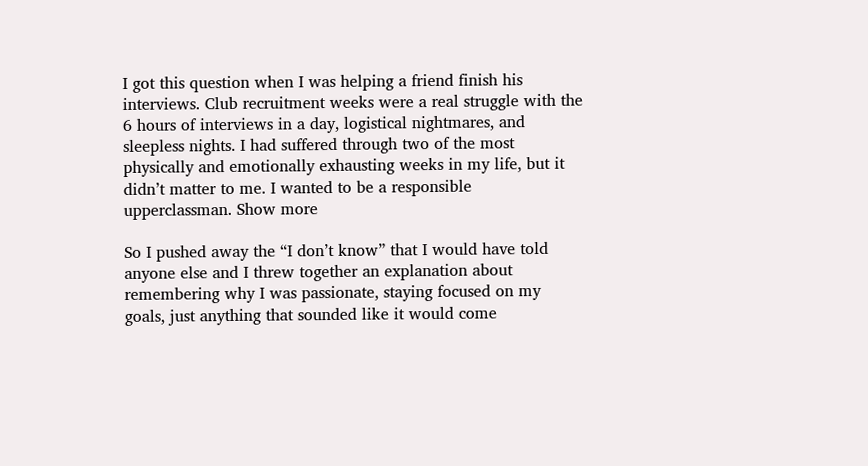I got this question when I was helping a friend finish his interviews. Club recruitment weeks were a real struggle with the 6 hours of interviews in a day, logistical nightmares, and sleepless nights. I had suffered through two of the most physically and emotionally exhausting weeks in my life, but it didn’t matter to me. I wanted to be a responsible upperclassman. Show more

So I pushed away the “I don’t know” that I would have told anyone else and I threw together an explanation about remembering why I was passionate, staying focused on my goals, just anything that sounded like it would come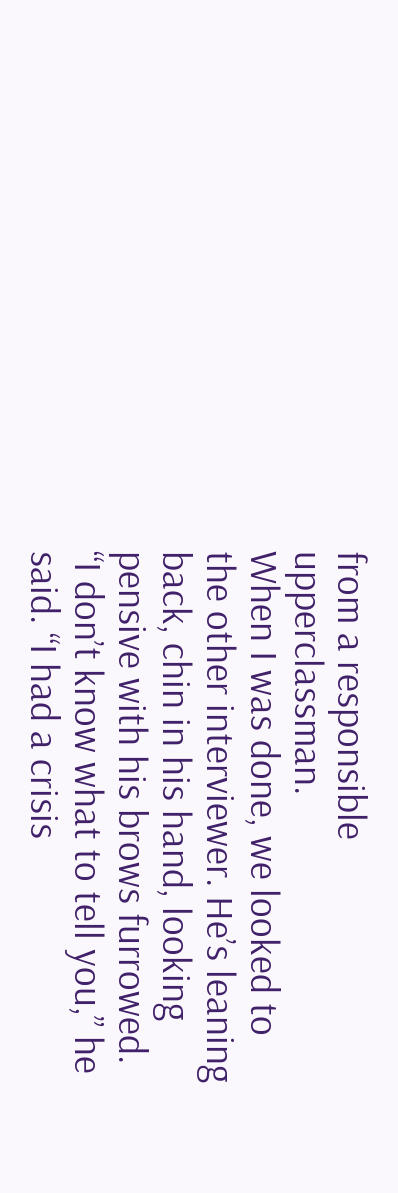from a responsible upperclassman.
When I was done, we looked to the other interviewer. He’s leaning back, chin in his hand, looking pensive with his brows furrowed.
“I don’t know what to tell you,” he said. “I had a crisis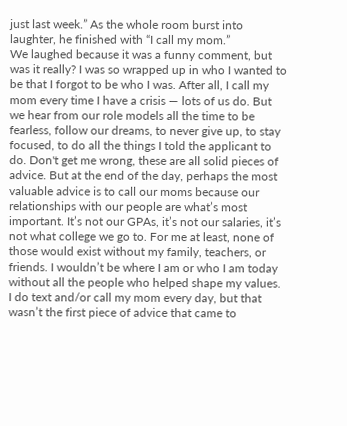just last week.” As the whole room burst into laughter, he finished with “I call my mom.”
We laughed because it was a funny comment, but was it really? I was so wrapped up in who I wanted to be that I forgot to be who I was. After all, I call my mom every time I have a crisis — lots of us do. But we hear from our role models all the time to be fearless, follow our dreams, to never give up, to stay focused, to do all the things I told the applicant to do. Don't get me wrong, these are all solid pieces of advice. But at the end of the day, perhaps the most valuable advice is to call our moms because our relationships with our people are what’s most important. It’s not our GPAs, it’s not our salaries, it’s not what college we go to. For me at least, none of those would exist without my family, teachers, or friends. I wouldn’t be where I am or who I am today without all the people who helped shape my values.
I do text and/or call my mom every day, but that wasn’t the first piece of advice that came to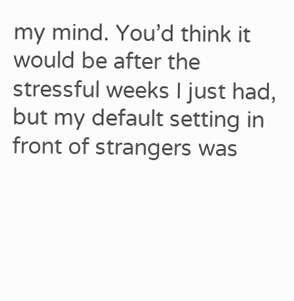my mind. You’d think it would be after the stressful weeks I just had, but my default setting in front of strangers was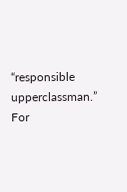“responsible upperclassman.” For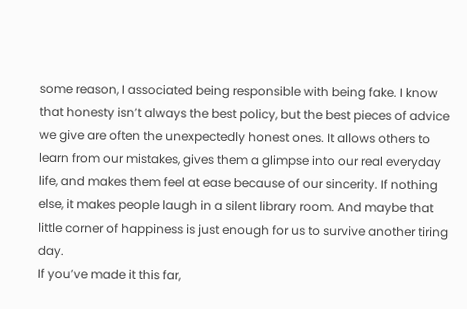some reason, I associated being responsible with being fake. I know that honesty isn’t always the best policy, but the best pieces of advice we give are often the unexpectedly honest ones. It allows others to learn from our mistakes, gives them a glimpse into our real everyday life, and makes them feel at ease because of our sincerity. If nothing else, it makes people laugh in a silent library room. And maybe that little corner of happiness is just enough for us to survive another tiring day.
If you’ve made it this far,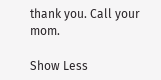thank you. Call your mom.

Show Less